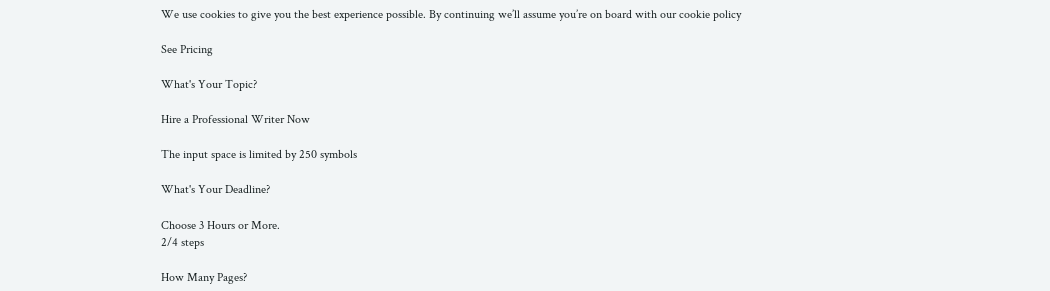We use cookies to give you the best experience possible. By continuing we’ll assume you’re on board with our cookie policy

See Pricing

What's Your Topic?

Hire a Professional Writer Now

The input space is limited by 250 symbols

What's Your Deadline?

Choose 3 Hours or More.
2/4 steps

How Many Pages?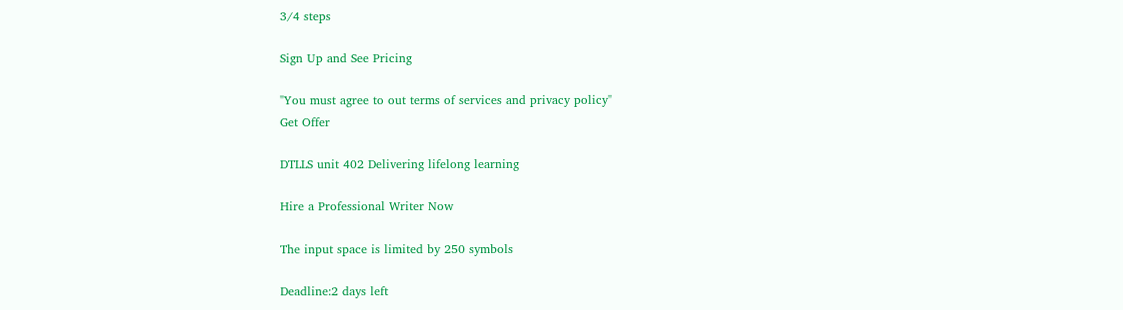3/4 steps

Sign Up and See Pricing

"You must agree to out terms of services and privacy policy"
Get Offer

DTLLS unit 402 Delivering lifelong learning

Hire a Professional Writer Now

The input space is limited by 250 symbols

Deadline:2 days left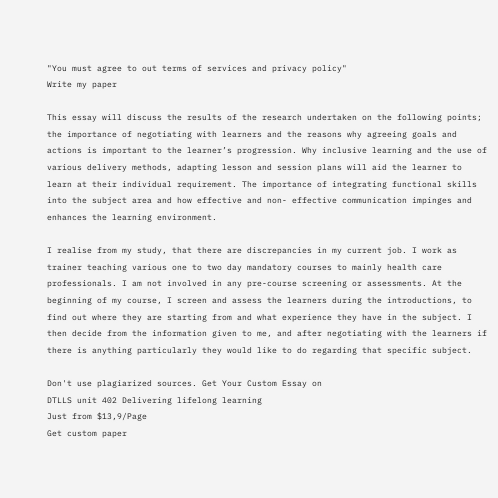"You must agree to out terms of services and privacy policy"
Write my paper

This essay will discuss the results of the research undertaken on the following points; the importance of negotiating with learners and the reasons why agreeing goals and actions is important to the learner’s progression. Why inclusive learning and the use of various delivery methods, adapting lesson and session plans will aid the learner to learn at their individual requirement. The importance of integrating functional skills into the subject area and how effective and non- effective communication impinges and enhances the learning environment.

I realise from my study, that there are discrepancies in my current job. I work as trainer teaching various one to two day mandatory courses to mainly health care professionals. I am not involved in any pre-course screening or assessments. At the beginning of my course, I screen and assess the learners during the introductions, to find out where they are starting from and what experience they have in the subject. I then decide from the information given to me, and after negotiating with the learners if there is anything particularly they would like to do regarding that specific subject.

Don't use plagiarized sources. Get Your Custom Essay on
DTLLS unit 402 Delivering lifelong learning
Just from $13,9/Page
Get custom paper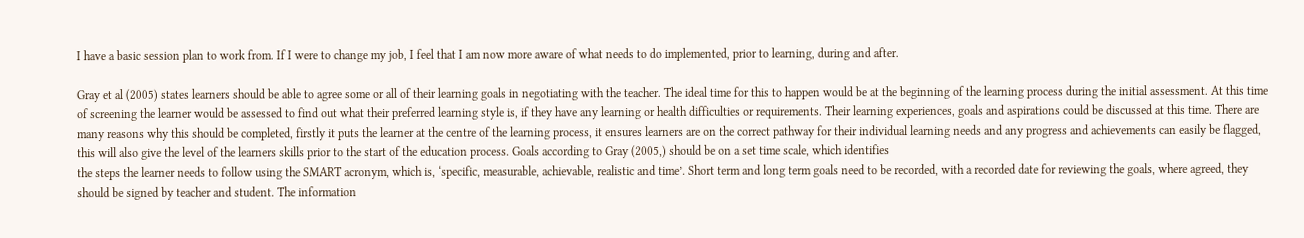I have a basic session plan to work from. If I were to change my job, I feel that I am now more aware of what needs to do implemented, prior to learning, during and after.

Gray et al (2005) states learners should be able to agree some or all of their learning goals in negotiating with the teacher. The ideal time for this to happen would be at the beginning of the learning process during the initial assessment. At this time of screening the learner would be assessed to find out what their preferred learning style is, if they have any learning or health difficulties or requirements. Their learning experiences, goals and aspirations could be discussed at this time. There are many reasons why this should be completed, firstly it puts the learner at the centre of the learning process, it ensures learners are on the correct pathway for their individual learning needs and any progress and achievements can easily be flagged, this will also give the level of the learners skills prior to the start of the education process. Goals according to Gray (2005,) should be on a set time scale, which identifies
the steps the learner needs to follow using the SMART acronym, which is, ‘specific, measurable, achievable, realistic and time’. Short term and long term goals need to be recorded, with a recorded date for reviewing the goals, where agreed, they should be signed by teacher and student. The information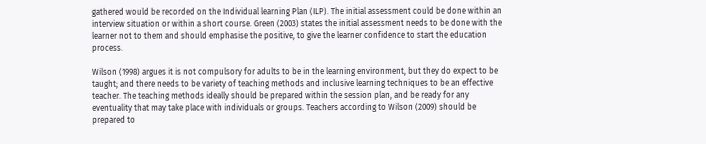gathered would be recorded on the Individual learning Plan (ILP). The initial assessment could be done within an interview situation or within a short course. Green (2003) states the initial assessment needs to be done with the learner not to them and should emphasise the positive, to give the learner confidence to start the education process.

Wilson (1998) argues it is not compulsory for adults to be in the learning environment, but they do expect to be taught; and there needs to be variety of teaching methods and inclusive learning techniques to be an effective teacher. The teaching methods ideally should be prepared within the session plan, and be ready for any eventuality that may take place with individuals or groups. Teachers according to Wilson (2009) should be prepared to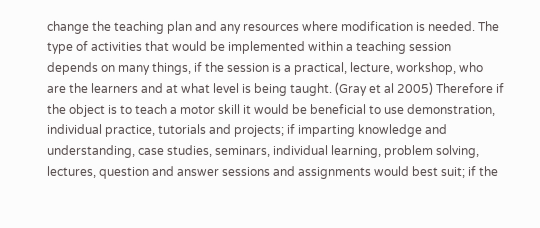change the teaching plan and any resources where modification is needed. The type of activities that would be implemented within a teaching session depends on many things, if the session is a practical, lecture, workshop, who are the learners and at what level is being taught. (Gray et al 2005) Therefore if the object is to teach a motor skill it would be beneficial to use demonstration, individual practice, tutorials and projects; if imparting knowledge and understanding, case studies, seminars, individual learning, problem solving, lectures, question and answer sessions and assignments would best suit; if the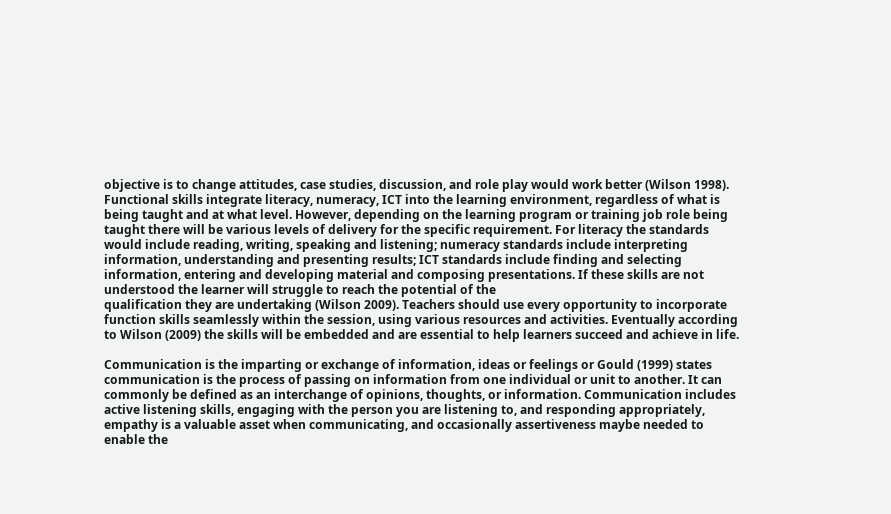objective is to change attitudes, case studies, discussion, and role play would work better (Wilson 1998). Functional skills integrate literacy, numeracy, ICT into the learning environment, regardless of what is being taught and at what level. However, depending on the learning program or training job role being taught there will be various levels of delivery for the specific requirement. For literacy the standards would include reading, writing, speaking and listening; numeracy standards include interpreting information, understanding and presenting results; ICT standards include finding and selecting information, entering and developing material and composing presentations. If these skills are not understood the learner will struggle to reach the potential of the
qualification they are undertaking (Wilson 2009). Teachers should use every opportunity to incorporate function skills seamlessly within the session, using various resources and activities. Eventually according to Wilson (2009) the skills will be embedded and are essential to help learners succeed and achieve in life.

Communication is the imparting or exchange of information, ideas or feelings or Gould (1999) states communication is the process of passing on information from one individual or unit to another. It can commonly be defined as an interchange of opinions, thoughts, or information. Communication includes active listening skills, engaging with the person you are listening to, and responding appropriately, empathy is a valuable asset when communicating, and occasionally assertiveness maybe needed to enable the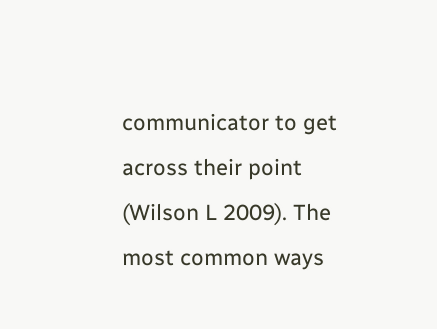communicator to get across their point (Wilson L 2009). The most common ways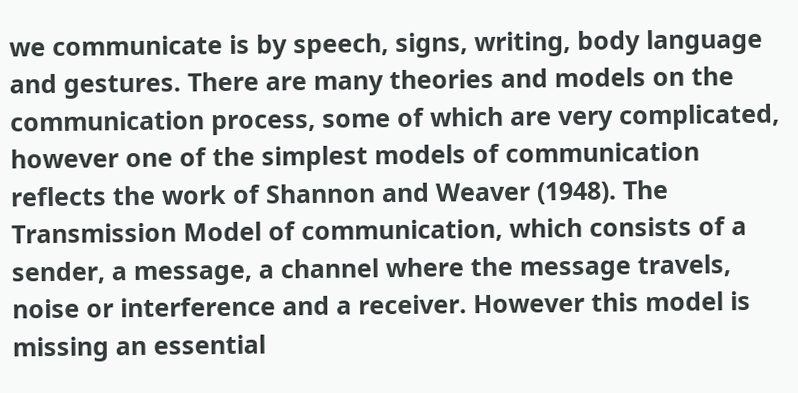we communicate is by speech, signs, writing, body language and gestures. There are many theories and models on the communication process, some of which are very complicated, however one of the simplest models of communication reflects the work of Shannon and Weaver (1948). The Transmission Model of communication, which consists of a sender, a message, a channel where the message travels, noise or interference and a receiver. However this model is missing an essential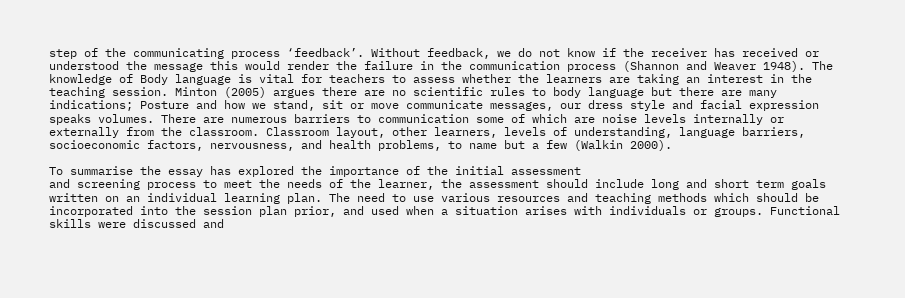step of the communicating process ‘feedback’. Without feedback, we do not know if the receiver has received or understood the message this would render the failure in the communication process (Shannon and Weaver 1948). The knowledge of Body language is vital for teachers to assess whether the learners are taking an interest in the teaching session. Minton (2005) argues there are no scientific rules to body language but there are many indications; Posture and how we stand, sit or move communicate messages, our dress style and facial expression speaks volumes. There are numerous barriers to communication some of which are noise levels internally or externally from the classroom. Classroom layout, other learners, levels of understanding, language barriers, socioeconomic factors, nervousness, and health problems, to name but a few (Walkin 2000).

To summarise the essay has explored the importance of the initial assessment
and screening process to meet the needs of the learner, the assessment should include long and short term goals written on an individual learning plan. The need to use various resources and teaching methods which should be incorporated into the session plan prior, and used when a situation arises with individuals or groups. Functional skills were discussed and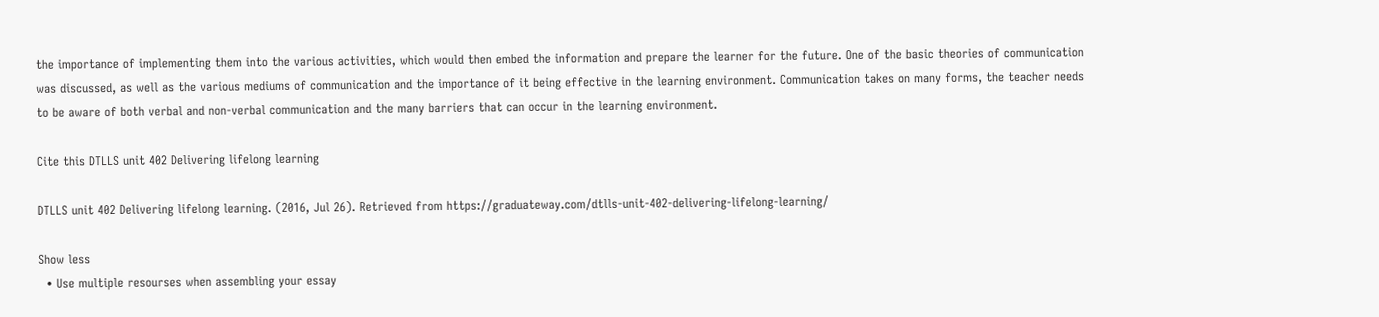the importance of implementing them into the various activities, which would then embed the information and prepare the learner for the future. One of the basic theories of communication was discussed, as well as the various mediums of communication and the importance of it being effective in the learning environment. Communication takes on many forms, the teacher needs to be aware of both verbal and non-verbal communication and the many barriers that can occur in the learning environment.

Cite this DTLLS unit 402 Delivering lifelong learning

DTLLS unit 402 Delivering lifelong learning. (2016, Jul 26). Retrieved from https://graduateway.com/dtlls-unit-402-delivering-lifelong-learning/

Show less
  • Use multiple resourses when assembling your essay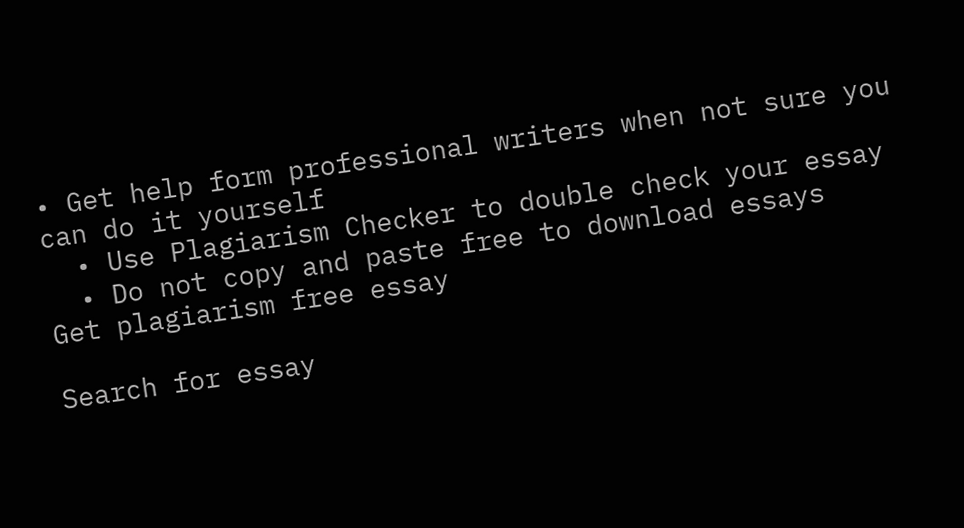• Get help form professional writers when not sure you can do it yourself
  • Use Plagiarism Checker to double check your essay
  • Do not copy and paste free to download essays
Get plagiarism free essay

Search for essay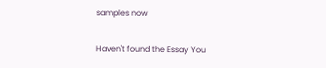samples now

Haven't found the Essay You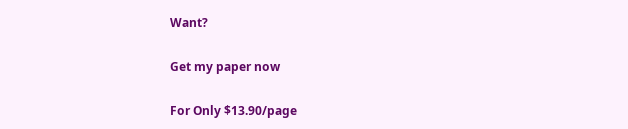Want?

Get my paper now

For Only $13.90/page